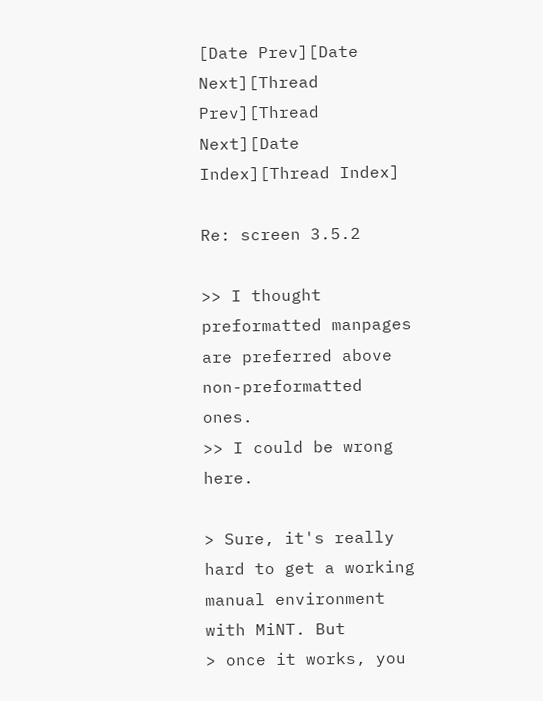[Date Prev][Date Next][Thread Prev][Thread Next][Date Index][Thread Index]

Re: screen 3.5.2

>> I thought preformatted manpages are preferred above non-preformatted ones.
>> I could be wrong here.

> Sure, it's really hard to get a working manual environment with MiNT. But
> once it works, you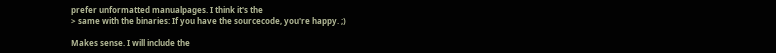prefer unformatted manualpages. I think it's the
> same with the binaries: If you have the sourcecode, you're happy. ;)

Makes sense. I will include the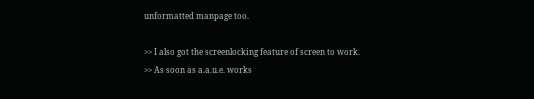unformatted manpage too.

>> I also got the screenlocking feature of screen to work.
>> As soon as a.a.u.e. works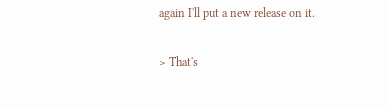again I'll put a new release on it.

> That's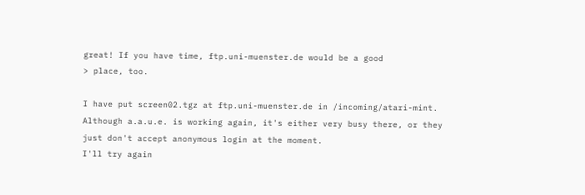great! If you have time, ftp.uni-muenster.de would be a good
> place, too.

I have put screen02.tgz at ftp.uni-muenster.de in /incoming/atari-mint.
Although a.a.u.e. is working again, it's either very busy there, or they
just don't accept anonymous login at the moment.
I'll try again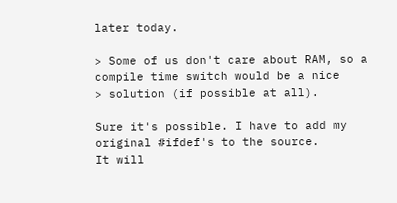later today.

> Some of us don't care about RAM, so a compile time switch would be a nice
> solution (if possible at all).

Sure it's possible. I have to add my original #ifdef's to the source.
It will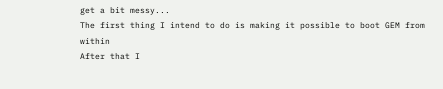get a bit messy...
The first thing I intend to do is making it possible to boot GEM from within
After that I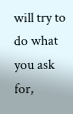will try to do what you ask for,